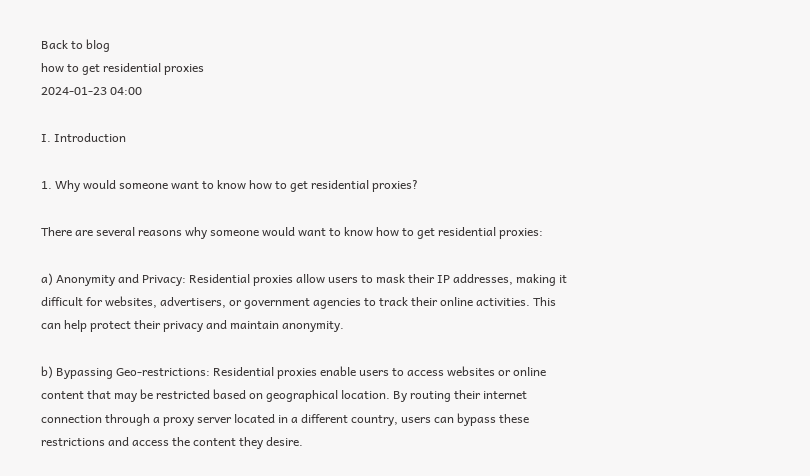Back to blog
how to get residential proxies
2024-01-23 04:00

I. Introduction

1. Why would someone want to know how to get residential proxies?

There are several reasons why someone would want to know how to get residential proxies:

a) Anonymity and Privacy: Residential proxies allow users to mask their IP addresses, making it difficult for websites, advertisers, or government agencies to track their online activities. This can help protect their privacy and maintain anonymity.

b) Bypassing Geo-restrictions: Residential proxies enable users to access websites or online content that may be restricted based on geographical location. By routing their internet connection through a proxy server located in a different country, users can bypass these restrictions and access the content they desire.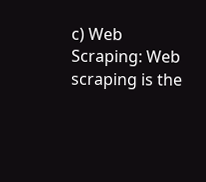c) Web Scraping: Web scraping is the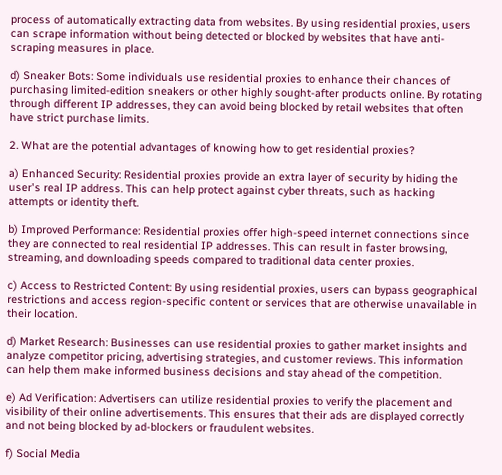process of automatically extracting data from websites. By using residential proxies, users can scrape information without being detected or blocked by websites that have anti-scraping measures in place.

d) Sneaker Bots: Some individuals use residential proxies to enhance their chances of purchasing limited-edition sneakers or other highly sought-after products online. By rotating through different IP addresses, they can avoid being blocked by retail websites that often have strict purchase limits.

2. What are the potential advantages of knowing how to get residential proxies?

a) Enhanced Security: Residential proxies provide an extra layer of security by hiding the user's real IP address. This can help protect against cyber threats, such as hacking attempts or identity theft.

b) Improved Performance: Residential proxies offer high-speed internet connections since they are connected to real residential IP addresses. This can result in faster browsing, streaming, and downloading speeds compared to traditional data center proxies.

c) Access to Restricted Content: By using residential proxies, users can bypass geographical restrictions and access region-specific content or services that are otherwise unavailable in their location.

d) Market Research: Businesses can use residential proxies to gather market insights and analyze competitor pricing, advertising strategies, and customer reviews. This information can help them make informed business decisions and stay ahead of the competition.

e) Ad Verification: Advertisers can utilize residential proxies to verify the placement and visibility of their online advertisements. This ensures that their ads are displayed correctly and not being blocked by ad-blockers or fraudulent websites.

f) Social Media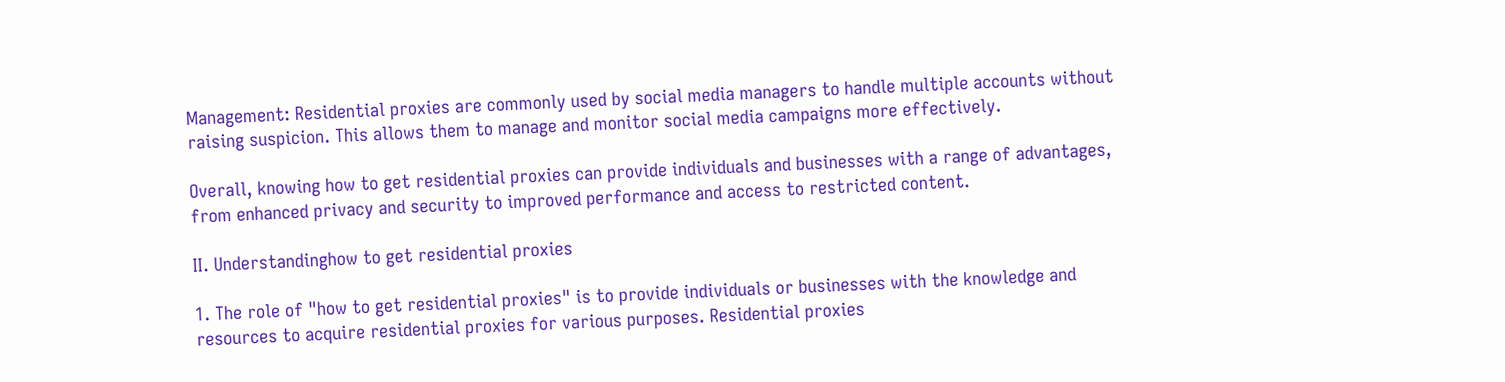Management: Residential proxies are commonly used by social media managers to handle multiple accounts without raising suspicion. This allows them to manage and monitor social media campaigns more effectively.

Overall, knowing how to get residential proxies can provide individuals and businesses with a range of advantages, from enhanced privacy and security to improved performance and access to restricted content.

II. Understandinghow to get residential proxies

1. The role of "how to get residential proxies" is to provide individuals or businesses with the knowledge and resources to acquire residential proxies for various purposes. Residential proxies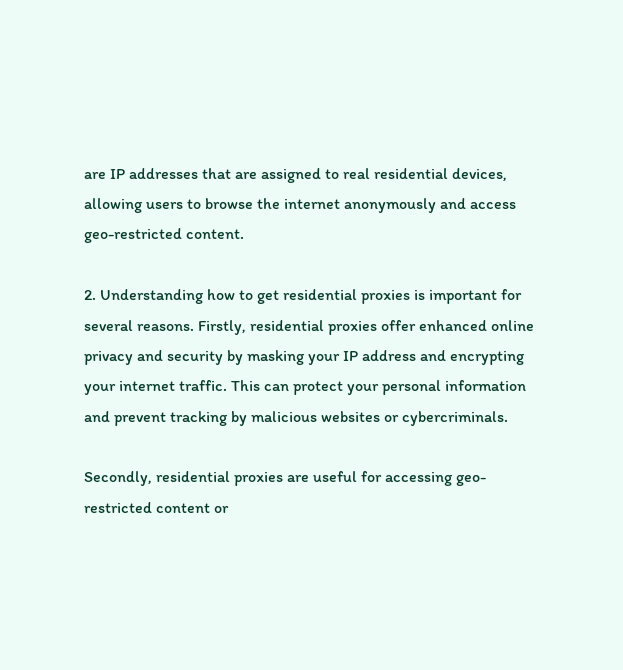are IP addresses that are assigned to real residential devices, allowing users to browse the internet anonymously and access geo-restricted content.

2. Understanding how to get residential proxies is important for several reasons. Firstly, residential proxies offer enhanced online privacy and security by masking your IP address and encrypting your internet traffic. This can protect your personal information and prevent tracking by malicious websites or cybercriminals.

Secondly, residential proxies are useful for accessing geo-restricted content or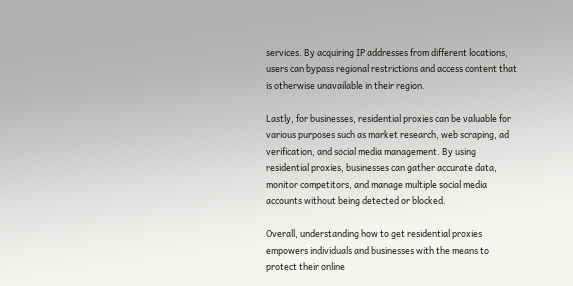services. By acquiring IP addresses from different locations, users can bypass regional restrictions and access content that is otherwise unavailable in their region.

Lastly, for businesses, residential proxies can be valuable for various purposes such as market research, web scraping, ad verification, and social media management. By using residential proxies, businesses can gather accurate data, monitor competitors, and manage multiple social media accounts without being detected or blocked.

Overall, understanding how to get residential proxies empowers individuals and businesses with the means to protect their online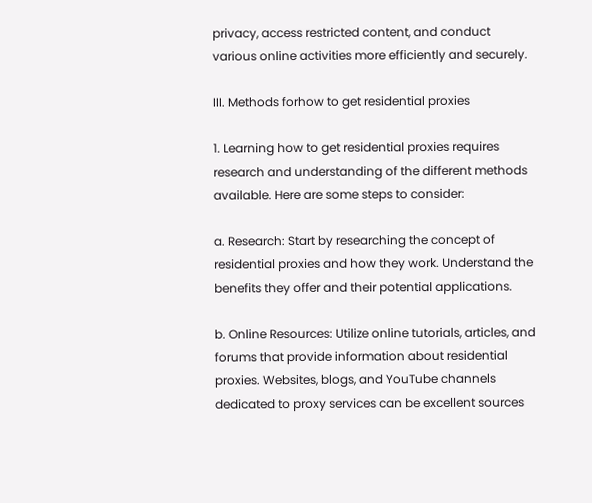privacy, access restricted content, and conduct various online activities more efficiently and securely.

III. Methods forhow to get residential proxies

1. Learning how to get residential proxies requires research and understanding of the different methods available. Here are some steps to consider:

a. Research: Start by researching the concept of residential proxies and how they work. Understand the benefits they offer and their potential applications.

b. Online Resources: Utilize online tutorials, articles, and forums that provide information about residential proxies. Websites, blogs, and YouTube channels dedicated to proxy services can be excellent sources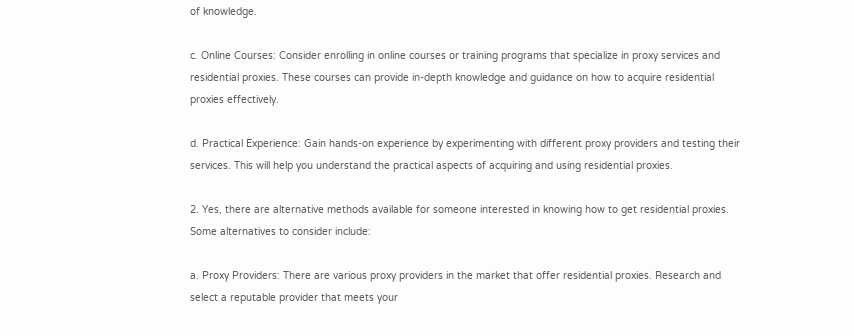of knowledge.

c. Online Courses: Consider enrolling in online courses or training programs that specialize in proxy services and residential proxies. These courses can provide in-depth knowledge and guidance on how to acquire residential proxies effectively.

d. Practical Experience: Gain hands-on experience by experimenting with different proxy providers and testing their services. This will help you understand the practical aspects of acquiring and using residential proxies.

2. Yes, there are alternative methods available for someone interested in knowing how to get residential proxies. Some alternatives to consider include:

a. Proxy Providers: There are various proxy providers in the market that offer residential proxies. Research and select a reputable provider that meets your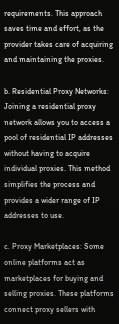requirements. This approach saves time and effort, as the provider takes care of acquiring and maintaining the proxies.

b. Residential Proxy Networks: Joining a residential proxy network allows you to access a pool of residential IP addresses without having to acquire individual proxies. This method simplifies the process and provides a wider range of IP addresses to use.

c. Proxy Marketplaces: Some online platforms act as marketplaces for buying and selling proxies. These platforms connect proxy sellers with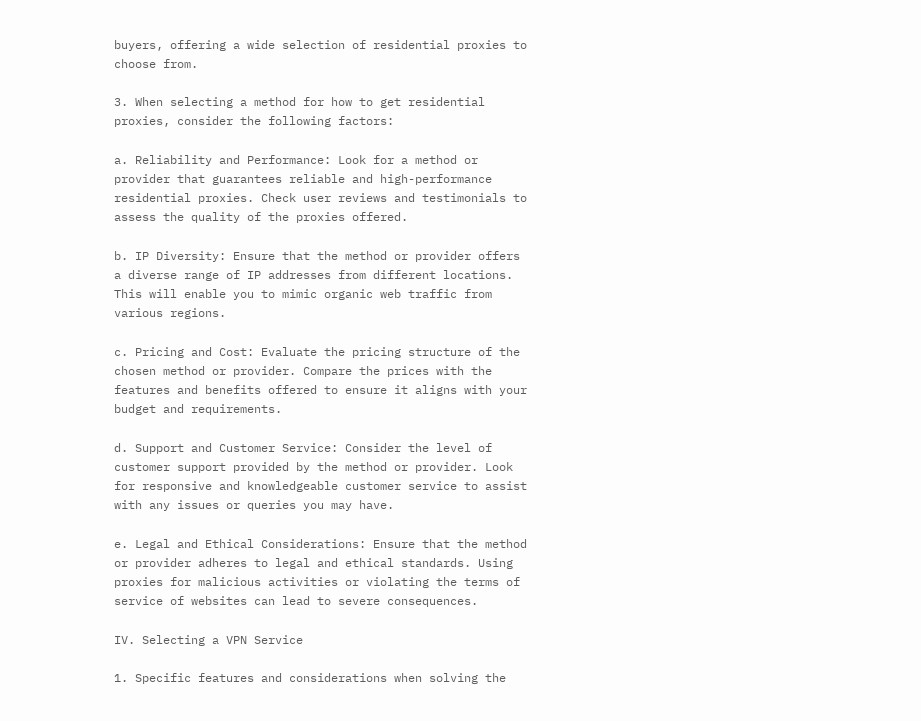buyers, offering a wide selection of residential proxies to choose from.

3. When selecting a method for how to get residential proxies, consider the following factors:

a. Reliability and Performance: Look for a method or provider that guarantees reliable and high-performance residential proxies. Check user reviews and testimonials to assess the quality of the proxies offered.

b. IP Diversity: Ensure that the method or provider offers a diverse range of IP addresses from different locations. This will enable you to mimic organic web traffic from various regions.

c. Pricing and Cost: Evaluate the pricing structure of the chosen method or provider. Compare the prices with the features and benefits offered to ensure it aligns with your budget and requirements.

d. Support and Customer Service: Consider the level of customer support provided by the method or provider. Look for responsive and knowledgeable customer service to assist with any issues or queries you may have.

e. Legal and Ethical Considerations: Ensure that the method or provider adheres to legal and ethical standards. Using proxies for malicious activities or violating the terms of service of websites can lead to severe consequences.

IV. Selecting a VPN Service

1. Specific features and considerations when solving the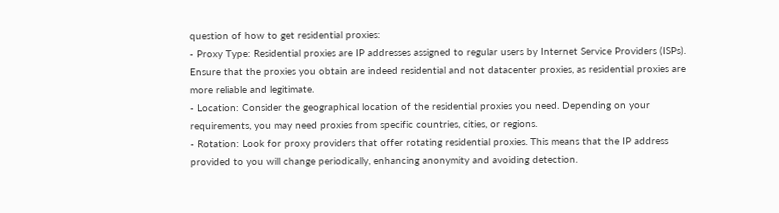question of how to get residential proxies:
- Proxy Type: Residential proxies are IP addresses assigned to regular users by Internet Service Providers (ISPs). Ensure that the proxies you obtain are indeed residential and not datacenter proxies, as residential proxies are more reliable and legitimate.
- Location: Consider the geographical location of the residential proxies you need. Depending on your requirements, you may need proxies from specific countries, cities, or regions.
- Rotation: Look for proxy providers that offer rotating residential proxies. This means that the IP address provided to you will change periodically, enhancing anonymity and avoiding detection.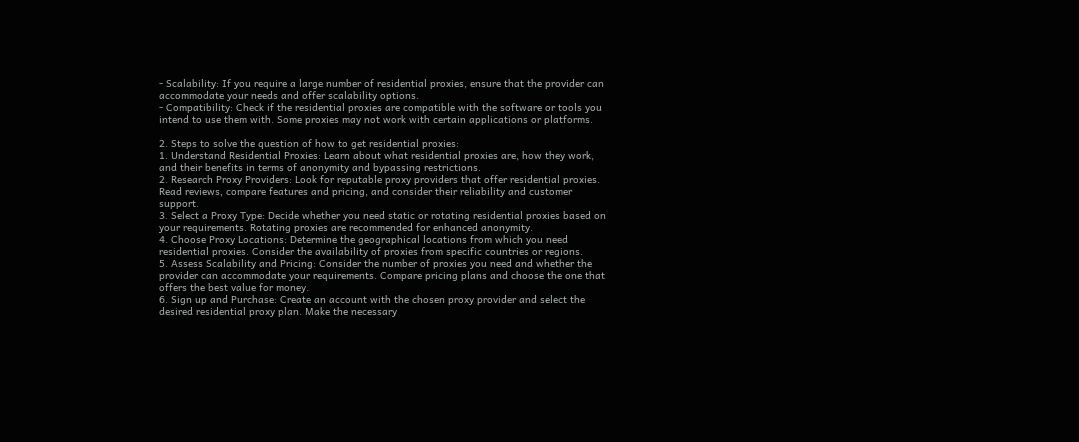- Scalability: If you require a large number of residential proxies, ensure that the provider can accommodate your needs and offer scalability options.
- Compatibility: Check if the residential proxies are compatible with the software or tools you intend to use them with. Some proxies may not work with certain applications or platforms.

2. Steps to solve the question of how to get residential proxies:
1. Understand Residential Proxies: Learn about what residential proxies are, how they work, and their benefits in terms of anonymity and bypassing restrictions.
2. Research Proxy Providers: Look for reputable proxy providers that offer residential proxies. Read reviews, compare features and pricing, and consider their reliability and customer support.
3. Select a Proxy Type: Decide whether you need static or rotating residential proxies based on your requirements. Rotating proxies are recommended for enhanced anonymity.
4. Choose Proxy Locations: Determine the geographical locations from which you need residential proxies. Consider the availability of proxies from specific countries or regions.
5. Assess Scalability and Pricing: Consider the number of proxies you need and whether the provider can accommodate your requirements. Compare pricing plans and choose the one that offers the best value for money.
6. Sign up and Purchase: Create an account with the chosen proxy provider and select the desired residential proxy plan. Make the necessary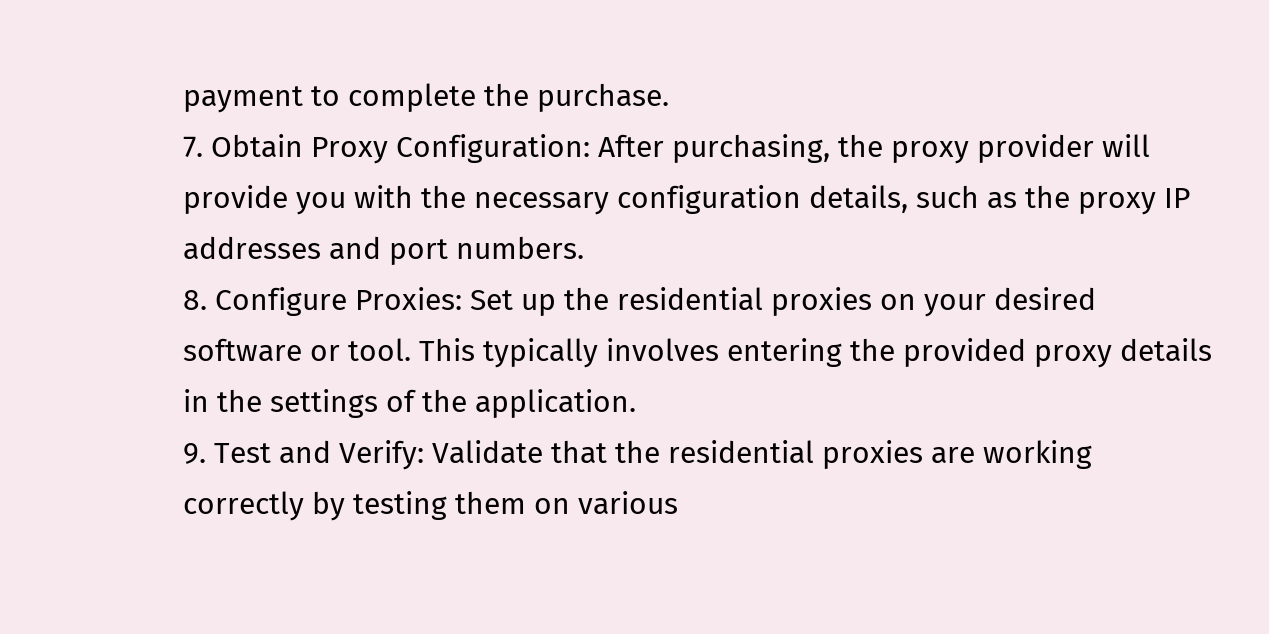payment to complete the purchase.
7. Obtain Proxy Configuration: After purchasing, the proxy provider will provide you with the necessary configuration details, such as the proxy IP addresses and port numbers.
8. Configure Proxies: Set up the residential proxies on your desired software or tool. This typically involves entering the provided proxy details in the settings of the application.
9. Test and Verify: Validate that the residential proxies are working correctly by testing them on various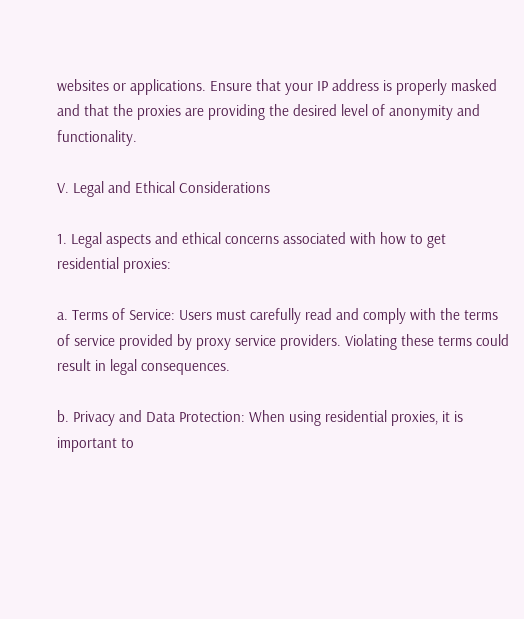websites or applications. Ensure that your IP address is properly masked and that the proxies are providing the desired level of anonymity and functionality.

V. Legal and Ethical Considerations

1. Legal aspects and ethical concerns associated with how to get residential proxies:

a. Terms of Service: Users must carefully read and comply with the terms of service provided by proxy service providers. Violating these terms could result in legal consequences.

b. Privacy and Data Protection: When using residential proxies, it is important to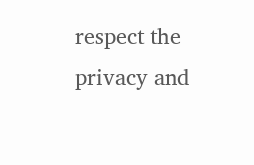respect the privacy and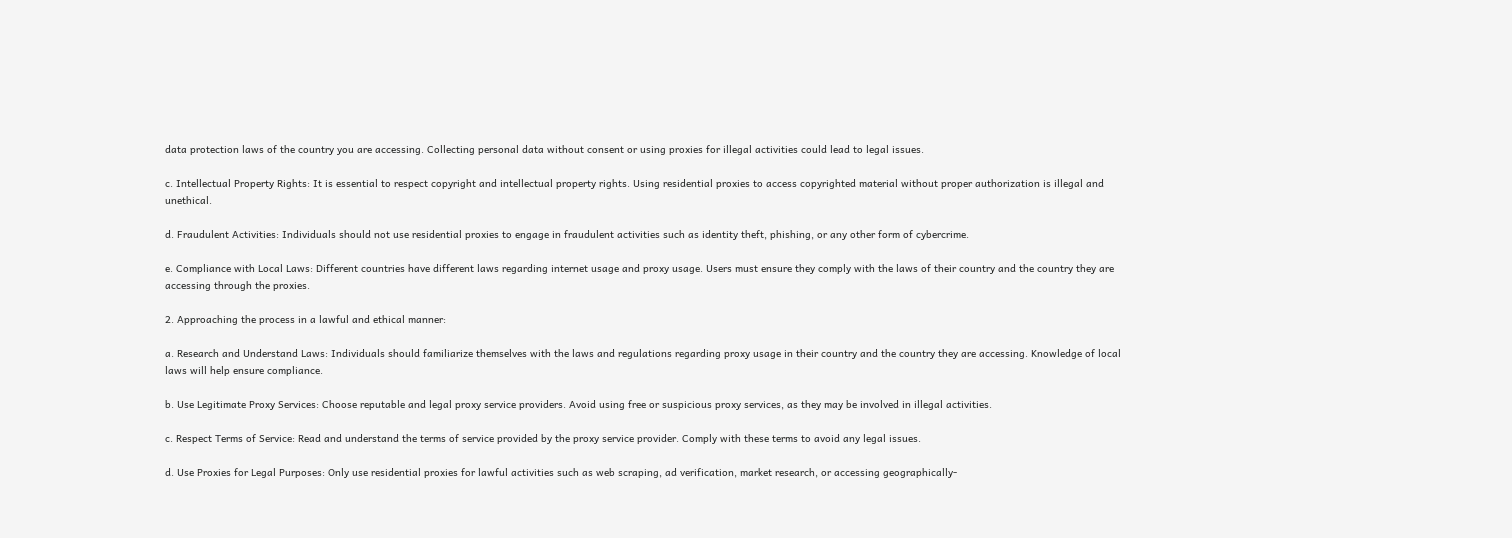data protection laws of the country you are accessing. Collecting personal data without consent or using proxies for illegal activities could lead to legal issues.

c. Intellectual Property Rights: It is essential to respect copyright and intellectual property rights. Using residential proxies to access copyrighted material without proper authorization is illegal and unethical.

d. Fraudulent Activities: Individuals should not use residential proxies to engage in fraudulent activities such as identity theft, phishing, or any other form of cybercrime.

e. Compliance with Local Laws: Different countries have different laws regarding internet usage and proxy usage. Users must ensure they comply with the laws of their country and the country they are accessing through the proxies.

2. Approaching the process in a lawful and ethical manner:

a. Research and Understand Laws: Individuals should familiarize themselves with the laws and regulations regarding proxy usage in their country and the country they are accessing. Knowledge of local laws will help ensure compliance.

b. Use Legitimate Proxy Services: Choose reputable and legal proxy service providers. Avoid using free or suspicious proxy services, as they may be involved in illegal activities.

c. Respect Terms of Service: Read and understand the terms of service provided by the proxy service provider. Comply with these terms to avoid any legal issues.

d. Use Proxies for Legal Purposes: Only use residential proxies for lawful activities such as web scraping, ad verification, market research, or accessing geographically-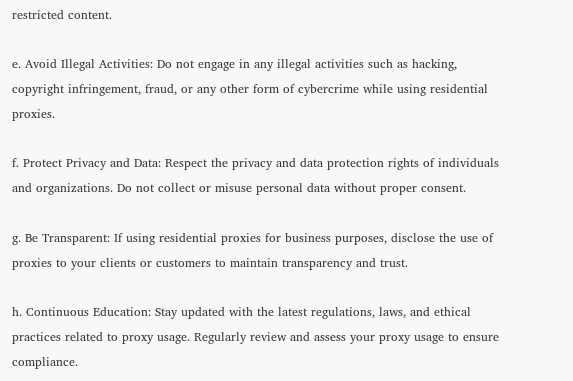restricted content.

e. Avoid Illegal Activities: Do not engage in any illegal activities such as hacking, copyright infringement, fraud, or any other form of cybercrime while using residential proxies.

f. Protect Privacy and Data: Respect the privacy and data protection rights of individuals and organizations. Do not collect or misuse personal data without proper consent.

g. Be Transparent: If using residential proxies for business purposes, disclose the use of proxies to your clients or customers to maintain transparency and trust.

h. Continuous Education: Stay updated with the latest regulations, laws, and ethical practices related to proxy usage. Regularly review and assess your proxy usage to ensure compliance.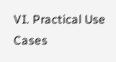VI. Practical Use Cases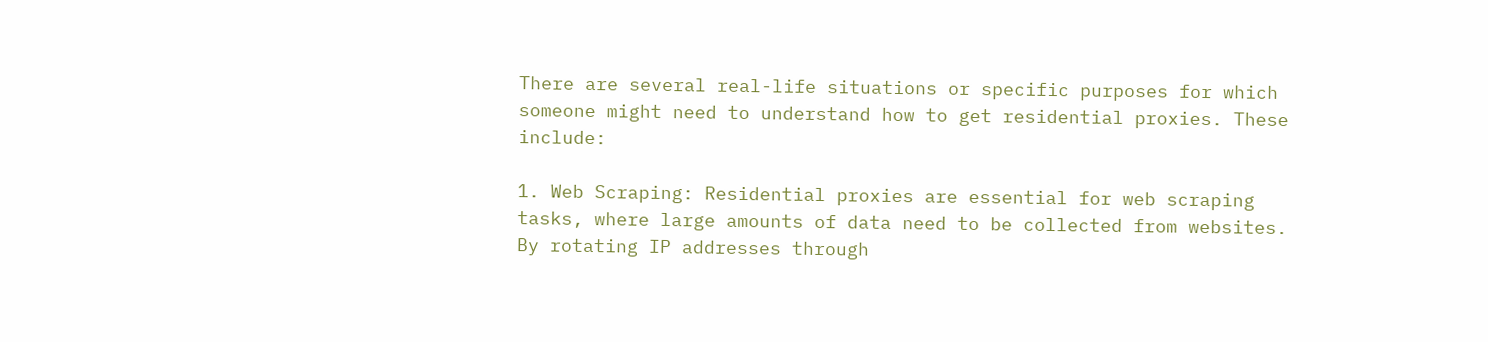There are several real-life situations or specific purposes for which someone might need to understand how to get residential proxies. These include:

1. Web Scraping: Residential proxies are essential for web scraping tasks, where large amounts of data need to be collected from websites. By rotating IP addresses through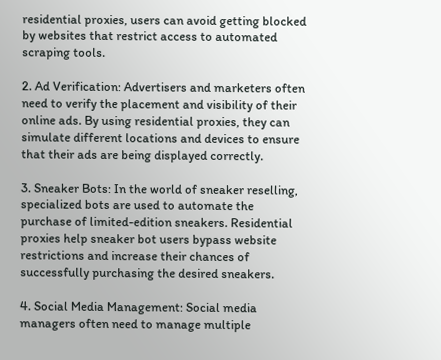residential proxies, users can avoid getting blocked by websites that restrict access to automated scraping tools.

2. Ad Verification: Advertisers and marketers often need to verify the placement and visibility of their online ads. By using residential proxies, they can simulate different locations and devices to ensure that their ads are being displayed correctly.

3. Sneaker Bots: In the world of sneaker reselling, specialized bots are used to automate the purchase of limited-edition sneakers. Residential proxies help sneaker bot users bypass website restrictions and increase their chances of successfully purchasing the desired sneakers.

4. Social Media Management: Social media managers often need to manage multiple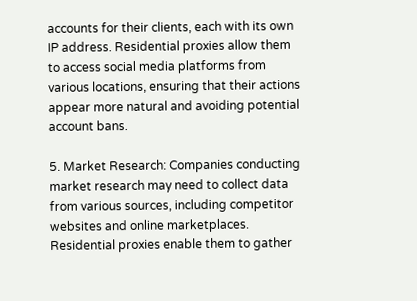accounts for their clients, each with its own IP address. Residential proxies allow them to access social media platforms from various locations, ensuring that their actions appear more natural and avoiding potential account bans.

5. Market Research: Companies conducting market research may need to collect data from various sources, including competitor websites and online marketplaces. Residential proxies enable them to gather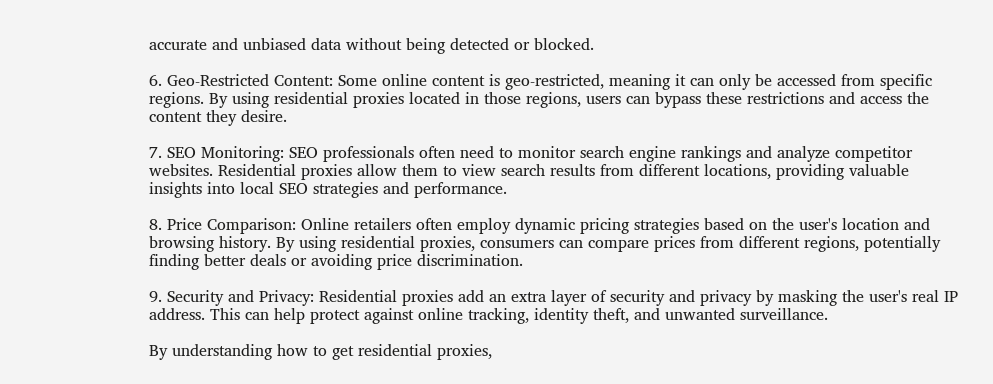accurate and unbiased data without being detected or blocked.

6. Geo-Restricted Content: Some online content is geo-restricted, meaning it can only be accessed from specific regions. By using residential proxies located in those regions, users can bypass these restrictions and access the content they desire.

7. SEO Monitoring: SEO professionals often need to monitor search engine rankings and analyze competitor websites. Residential proxies allow them to view search results from different locations, providing valuable insights into local SEO strategies and performance.

8. Price Comparison: Online retailers often employ dynamic pricing strategies based on the user's location and browsing history. By using residential proxies, consumers can compare prices from different regions, potentially finding better deals or avoiding price discrimination.

9. Security and Privacy: Residential proxies add an extra layer of security and privacy by masking the user's real IP address. This can help protect against online tracking, identity theft, and unwanted surveillance.

By understanding how to get residential proxies,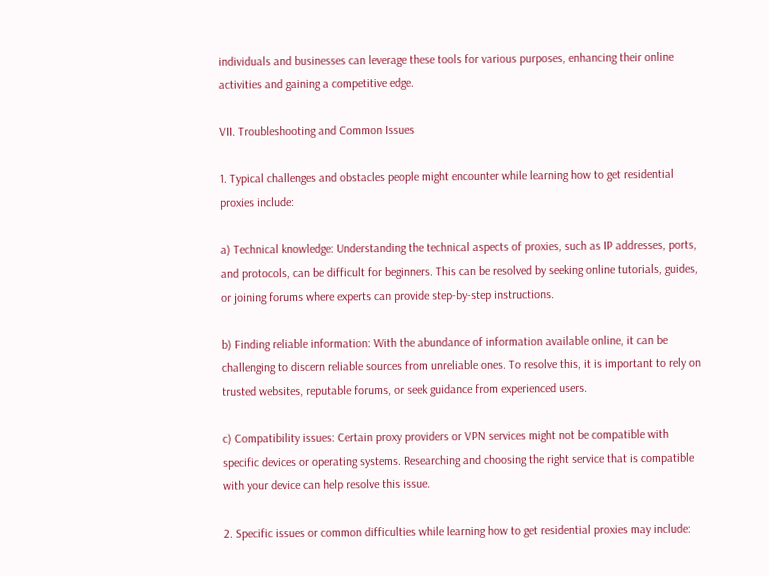individuals and businesses can leverage these tools for various purposes, enhancing their online activities and gaining a competitive edge.

VII. Troubleshooting and Common Issues

1. Typical challenges and obstacles people might encounter while learning how to get residential proxies include:

a) Technical knowledge: Understanding the technical aspects of proxies, such as IP addresses, ports, and protocols, can be difficult for beginners. This can be resolved by seeking online tutorials, guides, or joining forums where experts can provide step-by-step instructions.

b) Finding reliable information: With the abundance of information available online, it can be challenging to discern reliable sources from unreliable ones. To resolve this, it is important to rely on trusted websites, reputable forums, or seek guidance from experienced users.

c) Compatibility issues: Certain proxy providers or VPN services might not be compatible with specific devices or operating systems. Researching and choosing the right service that is compatible with your device can help resolve this issue.

2. Specific issues or common difficulties while learning how to get residential proxies may include: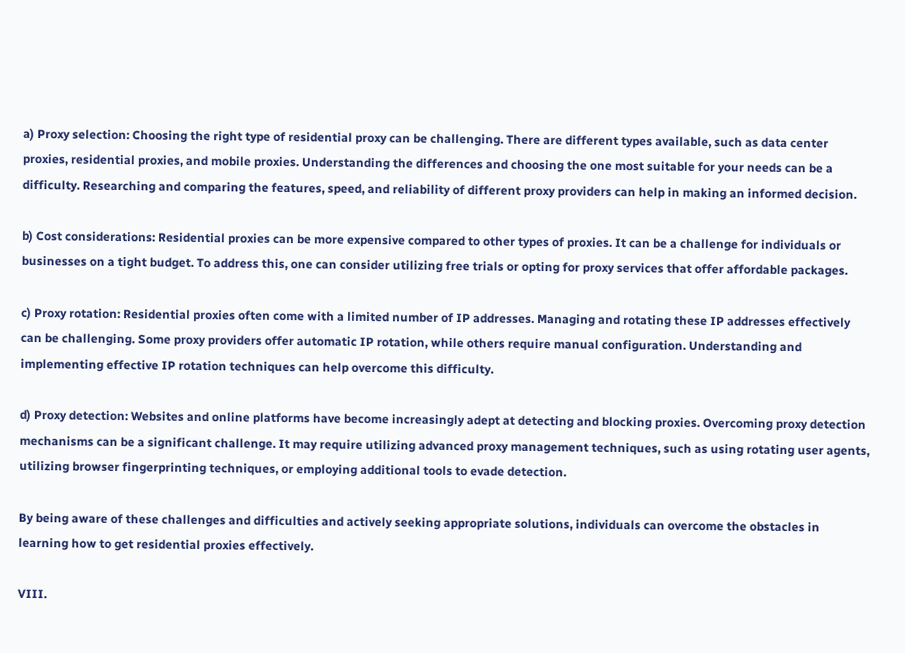a) Proxy selection: Choosing the right type of residential proxy can be challenging. There are different types available, such as data center proxies, residential proxies, and mobile proxies. Understanding the differences and choosing the one most suitable for your needs can be a difficulty. Researching and comparing the features, speed, and reliability of different proxy providers can help in making an informed decision.

b) Cost considerations: Residential proxies can be more expensive compared to other types of proxies. It can be a challenge for individuals or businesses on a tight budget. To address this, one can consider utilizing free trials or opting for proxy services that offer affordable packages.

c) Proxy rotation: Residential proxies often come with a limited number of IP addresses. Managing and rotating these IP addresses effectively can be challenging. Some proxy providers offer automatic IP rotation, while others require manual configuration. Understanding and implementing effective IP rotation techniques can help overcome this difficulty.

d) Proxy detection: Websites and online platforms have become increasingly adept at detecting and blocking proxies. Overcoming proxy detection mechanisms can be a significant challenge. It may require utilizing advanced proxy management techniques, such as using rotating user agents, utilizing browser fingerprinting techniques, or employing additional tools to evade detection.

By being aware of these challenges and difficulties and actively seeking appropriate solutions, individuals can overcome the obstacles in learning how to get residential proxies effectively.

VIII.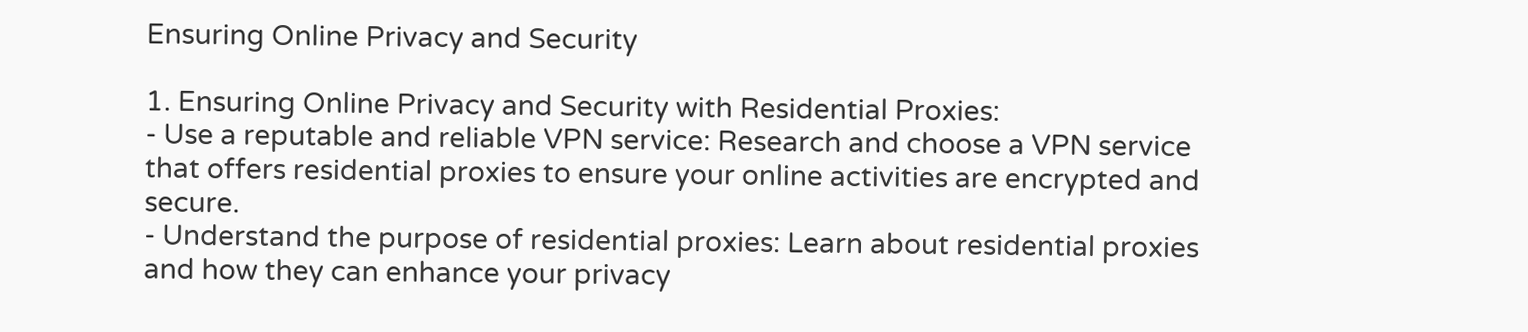Ensuring Online Privacy and Security

1. Ensuring Online Privacy and Security with Residential Proxies:
- Use a reputable and reliable VPN service: Research and choose a VPN service that offers residential proxies to ensure your online activities are encrypted and secure.
- Understand the purpose of residential proxies: Learn about residential proxies and how they can enhance your privacy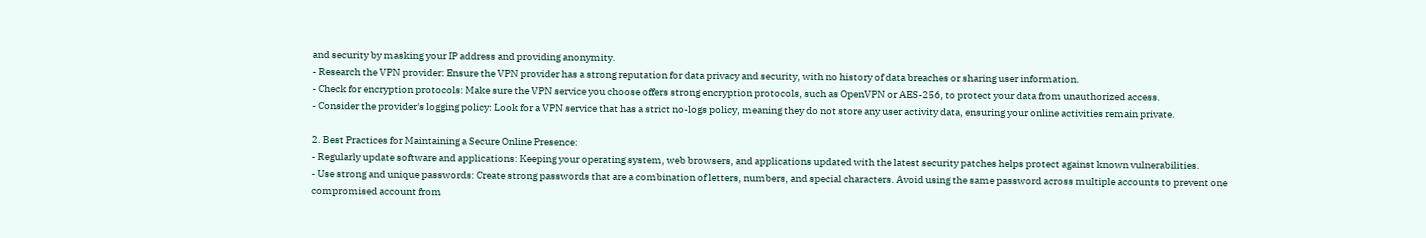and security by masking your IP address and providing anonymity.
- Research the VPN provider: Ensure the VPN provider has a strong reputation for data privacy and security, with no history of data breaches or sharing user information.
- Check for encryption protocols: Make sure the VPN service you choose offers strong encryption protocols, such as OpenVPN or AES-256, to protect your data from unauthorized access.
- Consider the provider's logging policy: Look for a VPN service that has a strict no-logs policy, meaning they do not store any user activity data, ensuring your online activities remain private.

2. Best Practices for Maintaining a Secure Online Presence:
- Regularly update software and applications: Keeping your operating system, web browsers, and applications updated with the latest security patches helps protect against known vulnerabilities.
- Use strong and unique passwords: Create strong passwords that are a combination of letters, numbers, and special characters. Avoid using the same password across multiple accounts to prevent one compromised account from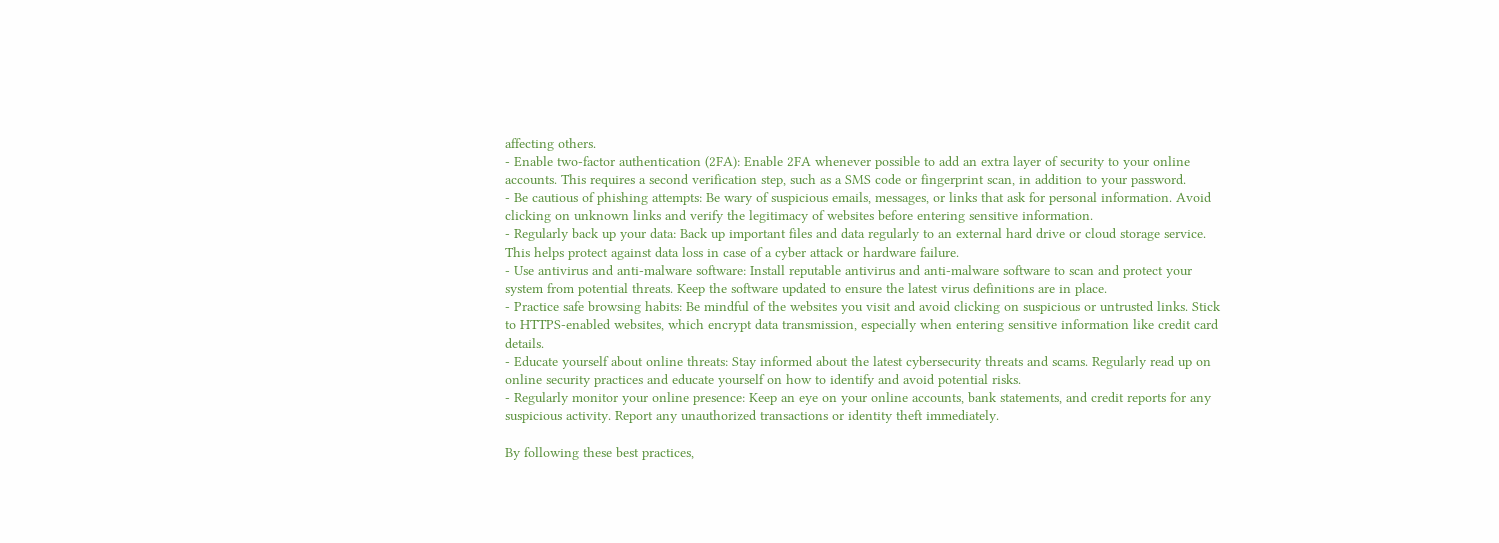affecting others.
- Enable two-factor authentication (2FA): Enable 2FA whenever possible to add an extra layer of security to your online accounts. This requires a second verification step, such as a SMS code or fingerprint scan, in addition to your password.
- Be cautious of phishing attempts: Be wary of suspicious emails, messages, or links that ask for personal information. Avoid clicking on unknown links and verify the legitimacy of websites before entering sensitive information.
- Regularly back up your data: Back up important files and data regularly to an external hard drive or cloud storage service. This helps protect against data loss in case of a cyber attack or hardware failure.
- Use antivirus and anti-malware software: Install reputable antivirus and anti-malware software to scan and protect your system from potential threats. Keep the software updated to ensure the latest virus definitions are in place.
- Practice safe browsing habits: Be mindful of the websites you visit and avoid clicking on suspicious or untrusted links. Stick to HTTPS-enabled websites, which encrypt data transmission, especially when entering sensitive information like credit card details.
- Educate yourself about online threats: Stay informed about the latest cybersecurity threats and scams. Regularly read up on online security practices and educate yourself on how to identify and avoid potential risks.
- Regularly monitor your online presence: Keep an eye on your online accounts, bank statements, and credit reports for any suspicious activity. Report any unauthorized transactions or identity theft immediately.

By following these best practices,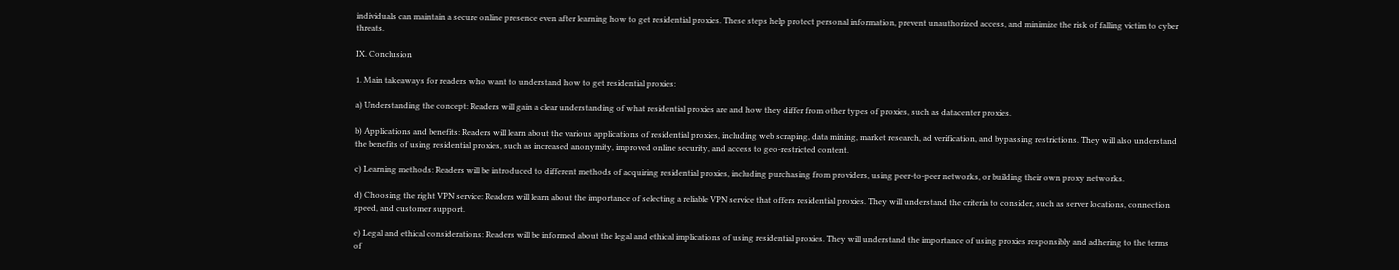individuals can maintain a secure online presence even after learning how to get residential proxies. These steps help protect personal information, prevent unauthorized access, and minimize the risk of falling victim to cyber threats.

IX. Conclusion

1. Main takeaways for readers who want to understand how to get residential proxies:

a) Understanding the concept: Readers will gain a clear understanding of what residential proxies are and how they differ from other types of proxies, such as datacenter proxies.

b) Applications and benefits: Readers will learn about the various applications of residential proxies, including web scraping, data mining, market research, ad verification, and bypassing restrictions. They will also understand the benefits of using residential proxies, such as increased anonymity, improved online security, and access to geo-restricted content.

c) Learning methods: Readers will be introduced to different methods of acquiring residential proxies, including purchasing from providers, using peer-to-peer networks, or building their own proxy networks.

d) Choosing the right VPN service: Readers will learn about the importance of selecting a reliable VPN service that offers residential proxies. They will understand the criteria to consider, such as server locations, connection speed, and customer support.

e) Legal and ethical considerations: Readers will be informed about the legal and ethical implications of using residential proxies. They will understand the importance of using proxies responsibly and adhering to the terms of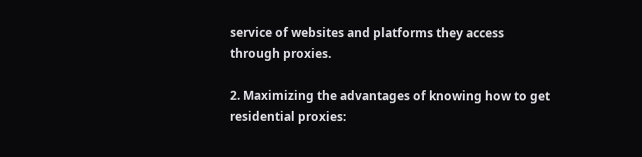service of websites and platforms they access through proxies.

2. Maximizing the advantages of knowing how to get residential proxies: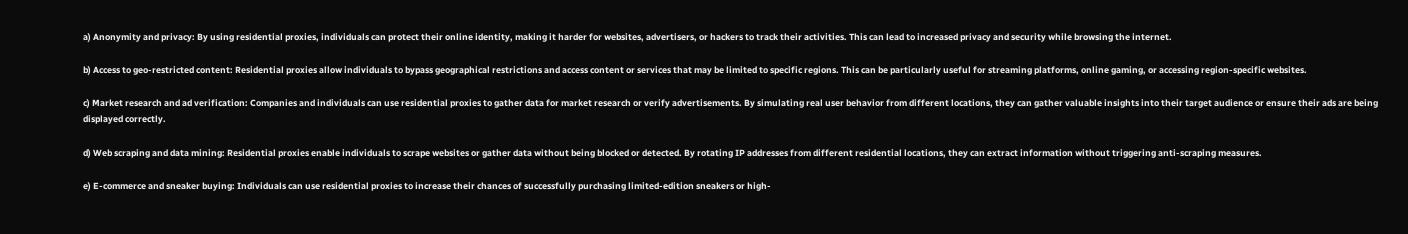a) Anonymity and privacy: By using residential proxies, individuals can protect their online identity, making it harder for websites, advertisers, or hackers to track their activities. This can lead to increased privacy and security while browsing the internet.

b) Access to geo-restricted content: Residential proxies allow individuals to bypass geographical restrictions and access content or services that may be limited to specific regions. This can be particularly useful for streaming platforms, online gaming, or accessing region-specific websites.

c) Market research and ad verification: Companies and individuals can use residential proxies to gather data for market research or verify advertisements. By simulating real user behavior from different locations, they can gather valuable insights into their target audience or ensure their ads are being displayed correctly.

d) Web scraping and data mining: Residential proxies enable individuals to scrape websites or gather data without being blocked or detected. By rotating IP addresses from different residential locations, they can extract information without triggering anti-scraping measures.

e) E-commerce and sneaker buying: Individuals can use residential proxies to increase their chances of successfully purchasing limited-edition sneakers or high-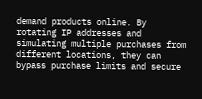demand products online. By rotating IP addresses and simulating multiple purchases from different locations, they can bypass purchase limits and secure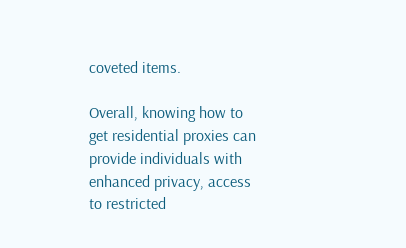coveted items.

Overall, knowing how to get residential proxies can provide individuals with enhanced privacy, access to restricted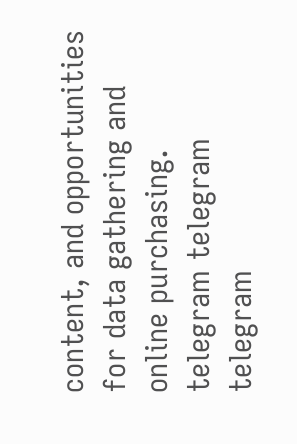content, and opportunities for data gathering and online purchasing.
telegram telegram telegram